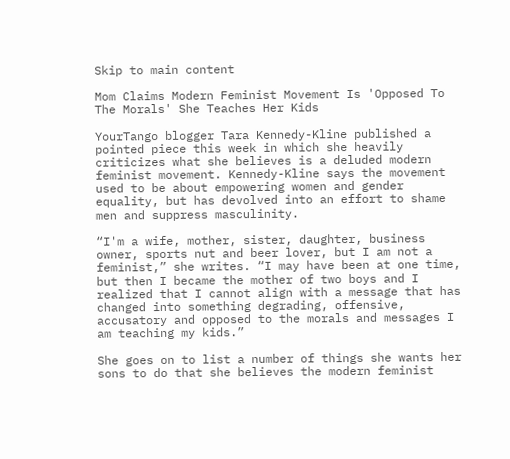Skip to main content

Mom Claims Modern Feminist Movement Is 'Opposed To The Morals' She Teaches Her Kids

YourTango blogger Tara Kennedy-Kline published a pointed piece this week in which she heavily criticizes what she believes is a deluded modern feminist movement. Kennedy-Kline says the movement used to be about empowering women and gender equality, but has devolved into an effort to shame men and suppress masculinity.

“I'm a wife, mother, sister, daughter, business owner, sports nut and beer lover, but I am not a feminist,” she writes. “I may have been at one time, but then I became the mother of two boys and I realized that I cannot align with a message that has changed into something degrading, offensive, accusatory and opposed to the morals and messages I am teaching my kids.”

She goes on to list a number of things she wants her sons to do that she believes the modern feminist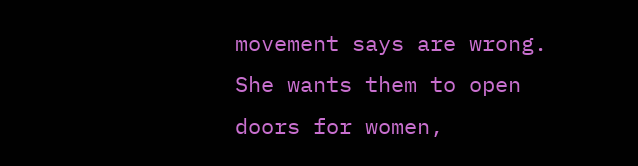movement says are wrong. She wants them to open doors for women,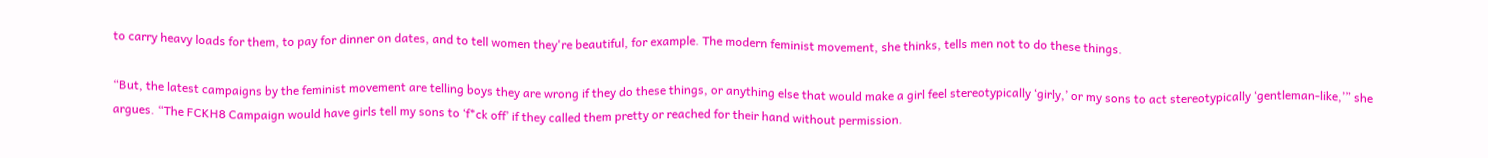to carry heavy loads for them, to pay for dinner on dates, and to tell women they're beautiful, for example. The modern feminist movement, she thinks, tells men not to do these things.

“But, the latest campaigns by the feminist movement are telling boys they are wrong if they do these things, or anything else that would make a girl feel stereotypically ‘girly,’ or my sons to act stereotypically ‘gentleman-like,’” she argues. “The FCKH8 Campaign would have girls tell my sons to ‘f*ck off’ if they called them pretty or reached for their hand without permission.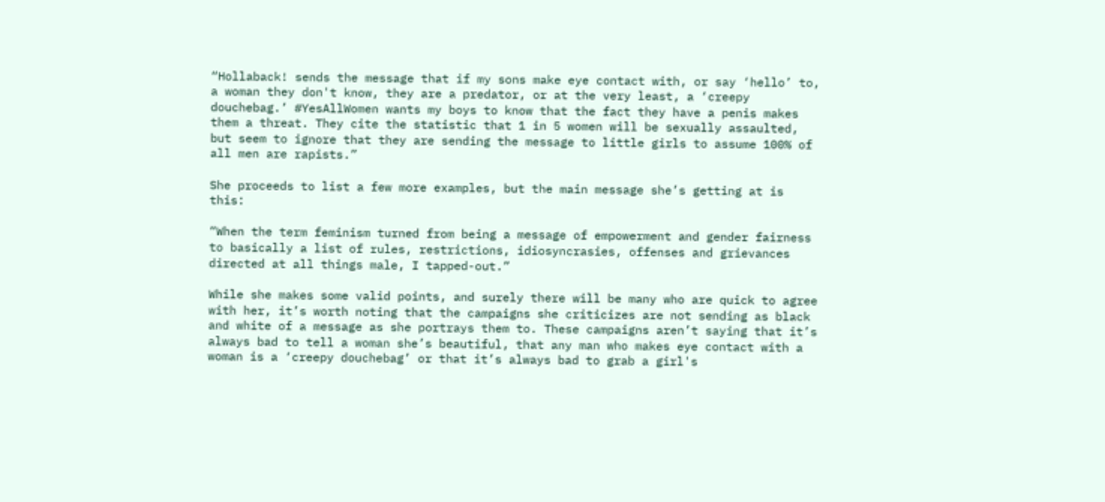“Hollaback! sends the message that if my sons make eye contact with, or say ‘hello’ to, a woman they don't know, they are a predator, or at the very least, a ‘creepy douchebag.’ #YesAllWomen wants my boys to know that the fact they have a penis makes them a threat. They cite the statistic that 1 in 5 women will be sexually assaulted, but seem to ignore that they are sending the message to little girls to assume 100% of all men are rapists.”

She proceeds to list a few more examples, but the main message she’s getting at is this:

“When the term feminism turned from being a message of empowerment and gender fairness to basically a list of rules, restrictions, idiosyncrasies, offenses and grievances directed at all things male, I tapped-out.”

While she makes some valid points, and surely there will be many who are quick to agree with her, it’s worth noting that the campaigns she criticizes are not sending as black and white of a message as she portrays them to. These campaigns aren’t saying that it’s always bad to tell a woman she’s beautiful, that any man who makes eye contact with a woman is a ‘creepy douchebag’ or that it’s always bad to grab a girl's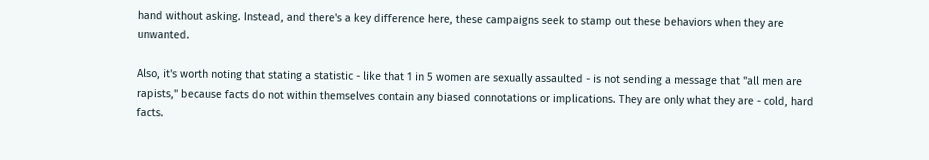hand without asking. Instead, and there's a key difference here, these campaigns seek to stamp out these behaviors when they are unwanted.

Also, it's worth noting that stating a statistic - like that 1 in 5 women are sexually assaulted - is not sending a message that "all men are rapists," because facts do not within themselves contain any biased connotations or implications. They are only what they are - cold, hard facts.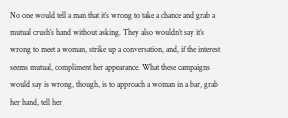No one would tell a man that it’s wrong to take a chance and grab a mutual crush’s hand without asking. They also wouldn’t say it’s wrong to meet a woman, strike up a conversation, and, if the interest seems mutual, compliment her appearance. What these campaigns would say is wrong, though, is to approach a woman in a bar, grab her hand, tell her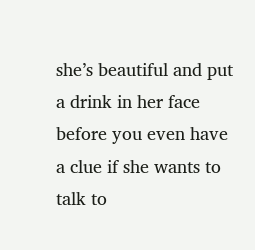she’s beautiful and put a drink in her face before you even have a clue if she wants to talk to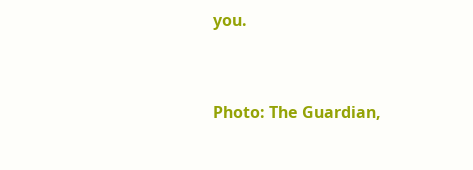you.


Photo: The Guardian,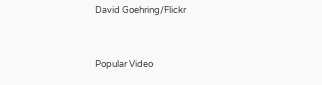David Goehring/Flickr


Popular Video